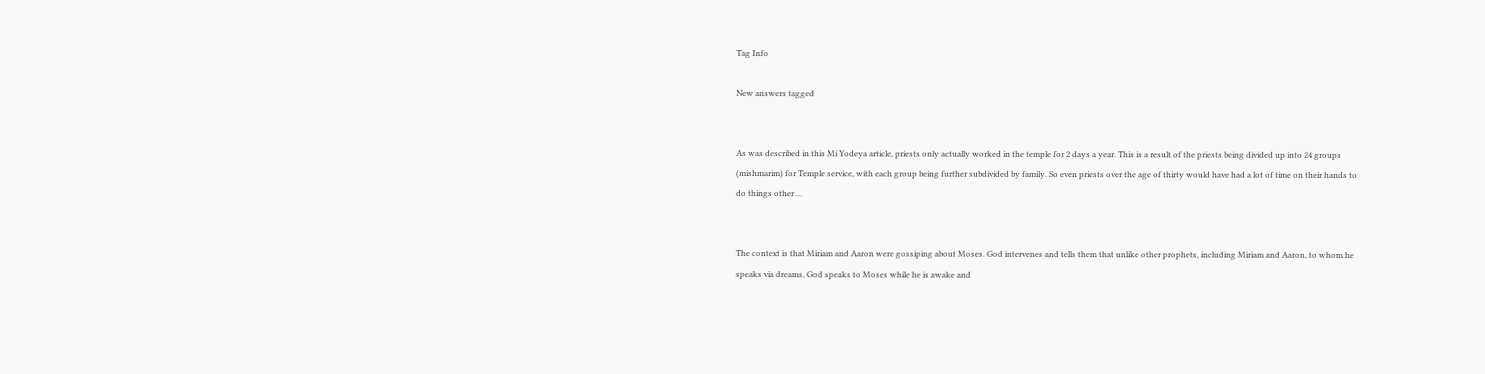Tag Info

New answers tagged


As was described in this Mi Yodeya article, priests only actually worked in the temple for 2 days a year. This is a result of the priests being divided up into 24 groups (mishmarim) for Temple service, with each group being further subdivided by family. So even priests over the age of thirty would have had a lot of time on their hands to do things other ...


The context is that Miriam and Aaron were gossiping about Moses. God intervenes and tells them that unlike other prophets, including Miriam and Aaron, to whom he speaks via dreams, God speaks to Moses while he is awake and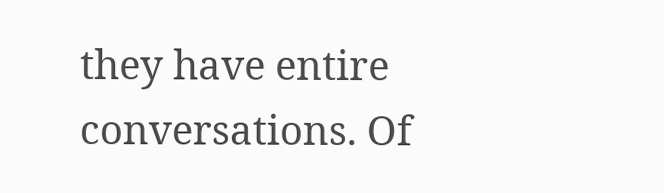they have entire conversations. Of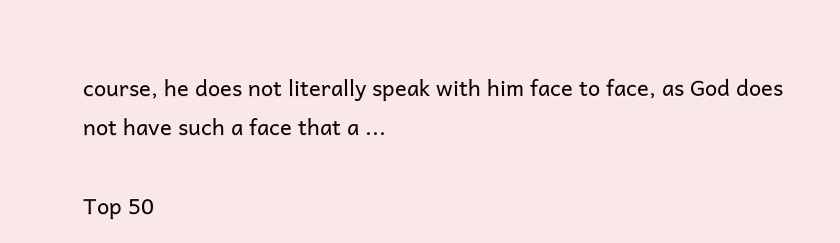course, he does not literally speak with him face to face, as God does not have such a face that a ...

Top 50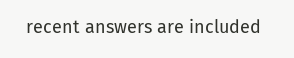recent answers are included